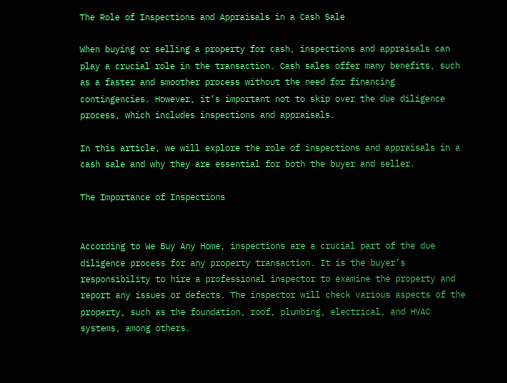The Role of Inspections and Appraisals in a Cash Sale

When buying or selling a property for cash, inspections and appraisals can play a crucial role in the transaction. Cash sales offer many benefits, such as a faster and smoother process without the need for financing contingencies. However, it’s important not to skip over the due diligence process, which includes inspections and appraisals.

In this article, we will explore the role of inspections and appraisals in a cash sale and why they are essential for both the buyer and seller.

The Importance of Inspections


According to We Buy Any Home, inspections are a crucial part of the due diligence process for any property transaction. It is the buyer’s responsibility to hire a professional inspector to examine the property and report any issues or defects. The inspector will check various aspects of the property, such as the foundation, roof, plumbing, electrical, and HVAC systems, among others.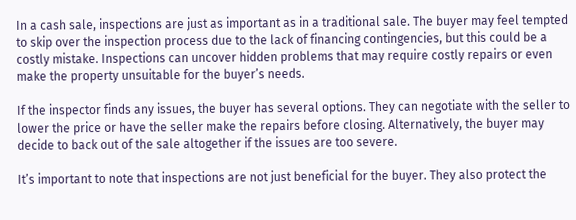In a cash sale, inspections are just as important as in a traditional sale. The buyer may feel tempted to skip over the inspection process due to the lack of financing contingencies, but this could be a costly mistake. Inspections can uncover hidden problems that may require costly repairs or even make the property unsuitable for the buyer’s needs.

If the inspector finds any issues, the buyer has several options. They can negotiate with the seller to lower the price or have the seller make the repairs before closing. Alternatively, the buyer may decide to back out of the sale altogether if the issues are too severe.

It’s important to note that inspections are not just beneficial for the buyer. They also protect the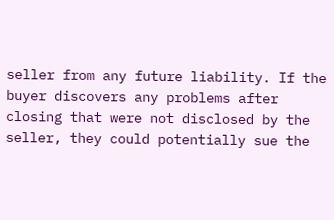seller from any future liability. If the buyer discovers any problems after closing that were not disclosed by the seller, they could potentially sue the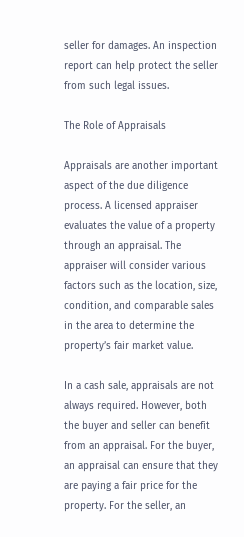seller for damages. An inspection report can help protect the seller from such legal issues.

The Role of Appraisals

Appraisals are another important aspect of the due diligence process. A licensed appraiser evaluates the value of a property through an appraisal. The appraiser will consider various factors such as the location, size, condition, and comparable sales in the area to determine the property’s fair market value.

In a cash sale, appraisals are not always required. However, both the buyer and seller can benefit from an appraisal. For the buyer, an appraisal can ensure that they are paying a fair price for the property. For the seller, an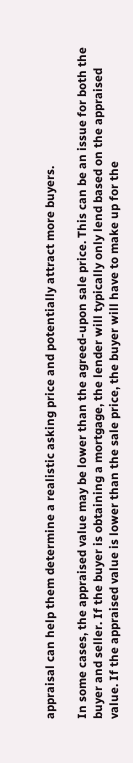appraisal can help them determine a realistic asking price and potentially attract more buyers.

In some cases, the appraised value may be lower than the agreed-upon sale price. This can be an issue for both the buyer and seller. If the buyer is obtaining a mortgage, the lender will typically only lend based on the appraised value. If the appraised value is lower than the sale price, the buyer will have to make up for the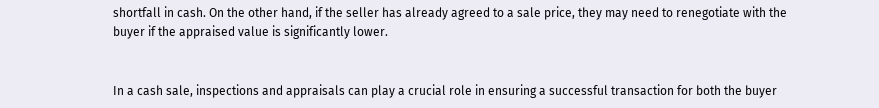shortfall in cash. On the other hand, if the seller has already agreed to a sale price, they may need to renegotiate with the buyer if the appraised value is significantly lower.


In a cash sale, inspections and appraisals can play a crucial role in ensuring a successful transaction for both the buyer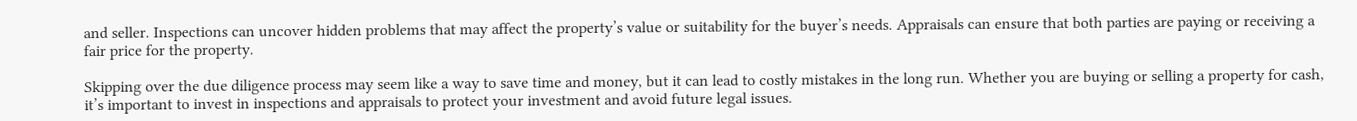and seller. Inspections can uncover hidden problems that may affect the property’s value or suitability for the buyer’s needs. Appraisals can ensure that both parties are paying or receiving a fair price for the property.

Skipping over the due diligence process may seem like a way to save time and money, but it can lead to costly mistakes in the long run. Whether you are buying or selling a property for cash, it’s important to invest in inspections and appraisals to protect your investment and avoid future legal issues.